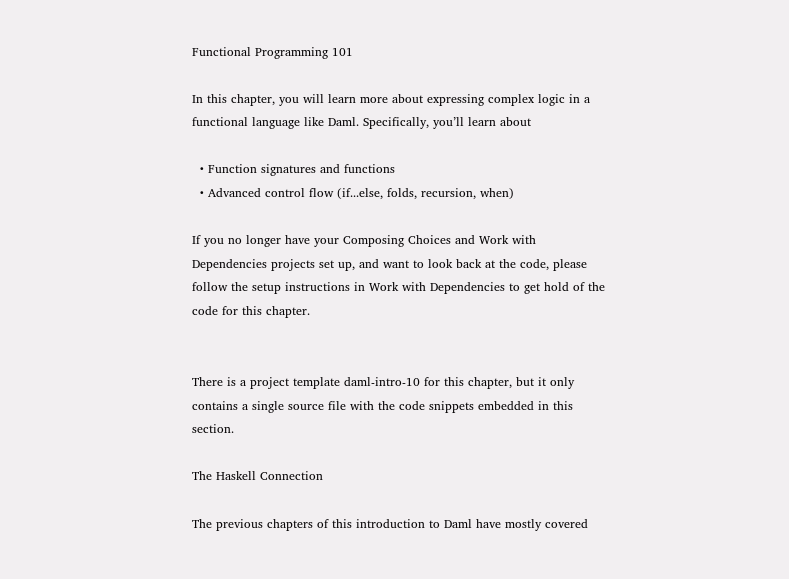Functional Programming 101

In this chapter, you will learn more about expressing complex logic in a functional language like Daml. Specifically, you’ll learn about

  • Function signatures and functions
  • Advanced control flow (if...else, folds, recursion, when)

If you no longer have your Composing Choices and Work with Dependencies projects set up, and want to look back at the code, please follow the setup instructions in Work with Dependencies to get hold of the code for this chapter.


There is a project template daml-intro-10 for this chapter, but it only contains a single source file with the code snippets embedded in this section.

The Haskell Connection

The previous chapters of this introduction to Daml have mostly covered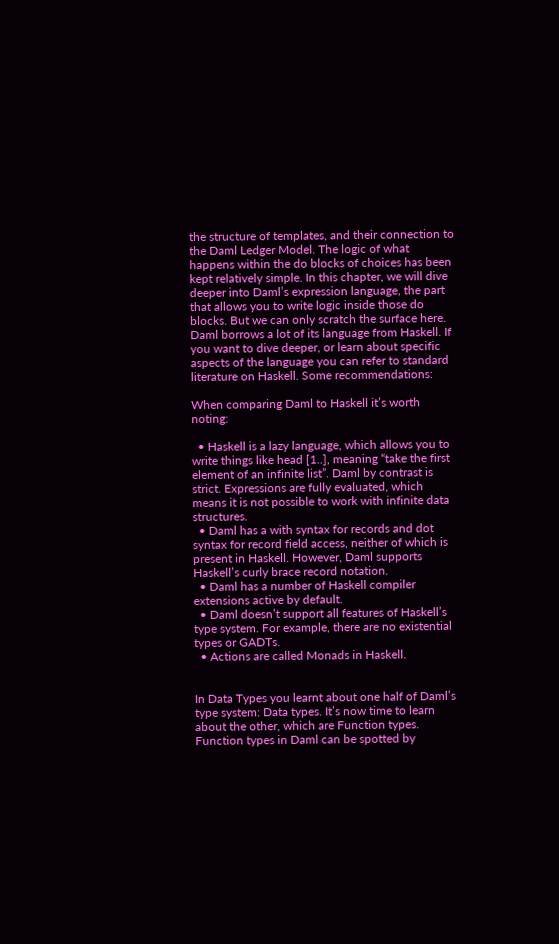the structure of templates, and their connection to the Daml Ledger Model. The logic of what happens within the do blocks of choices has been kept relatively simple. In this chapter, we will dive deeper into Daml’s expression language, the part that allows you to write logic inside those do blocks. But we can only scratch the surface here. Daml borrows a lot of its language from Haskell. If you want to dive deeper, or learn about specific aspects of the language you can refer to standard literature on Haskell. Some recommendations:

When comparing Daml to Haskell it’s worth noting:

  • Haskell is a lazy language, which allows you to write things like head [1..], meaning “take the first element of an infinite list”. Daml by contrast is strict. Expressions are fully evaluated, which means it is not possible to work with infinite data structures.
  • Daml has a with syntax for records and dot syntax for record field access, neither of which is present in Haskell. However, Daml supports Haskell’s curly brace record notation.
  • Daml has a number of Haskell compiler extensions active by default.
  • Daml doesn’t support all features of Haskell’s type system. For example, there are no existential types or GADTs.
  • Actions are called Monads in Haskell.


In Data Types you learnt about one half of Daml’s type system: Data types. It’s now time to learn about the other, which are Function types. Function types in Daml can be spotted by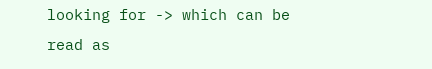looking for -> which can be read as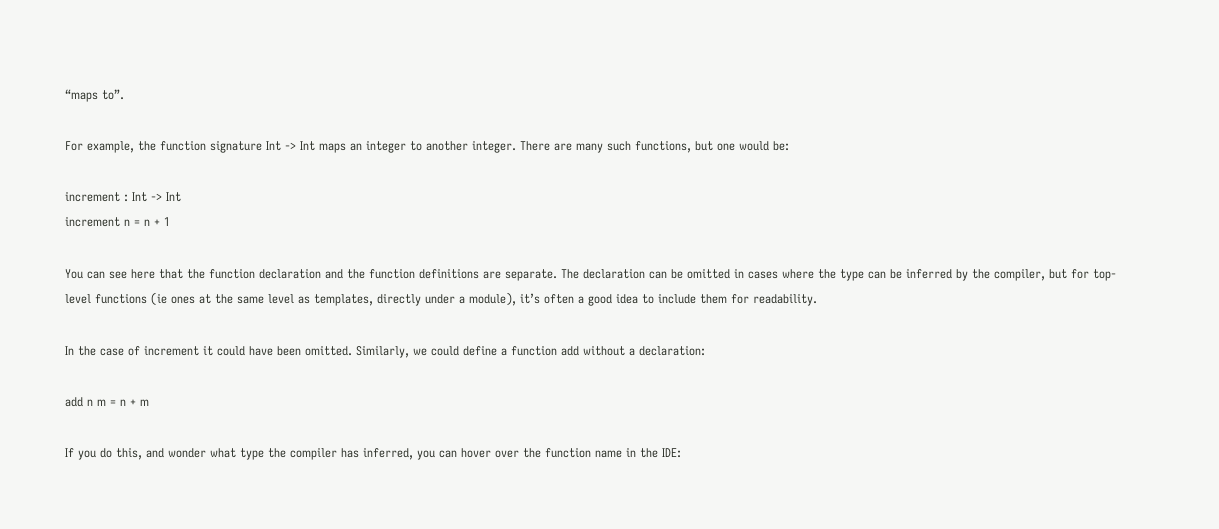“maps to”.

For example, the function signature Int -> Int maps an integer to another integer. There are many such functions, but one would be:

increment : Int -> Int
increment n = n + 1

You can see here that the function declaration and the function definitions are separate. The declaration can be omitted in cases where the type can be inferred by the compiler, but for top-level functions (ie ones at the same level as templates, directly under a module), it’s often a good idea to include them for readability.

In the case of increment it could have been omitted. Similarly, we could define a function add without a declaration:

add n m = n + m

If you do this, and wonder what type the compiler has inferred, you can hover over the function name in the IDE: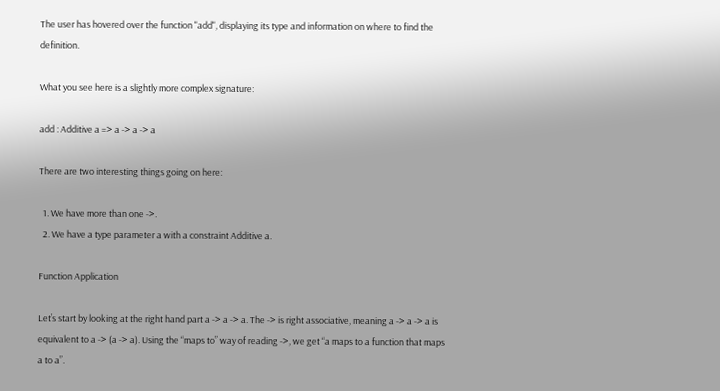The user has hovered over the function "add", displaying its type and information on where to find the definition.

What you see here is a slightly more complex signature:

add : Additive a => a -> a -> a

There are two interesting things going on here:

  1. We have more than one ->.
  2. We have a type parameter a with a constraint Additive a.

Function Application

Let’s start by looking at the right hand part a -> a -> a. The -> is right associative, meaning a -> a -> a is equivalent to a -> (a -> a). Using the “maps to” way of reading ->, we get “a maps to a function that maps a to a”.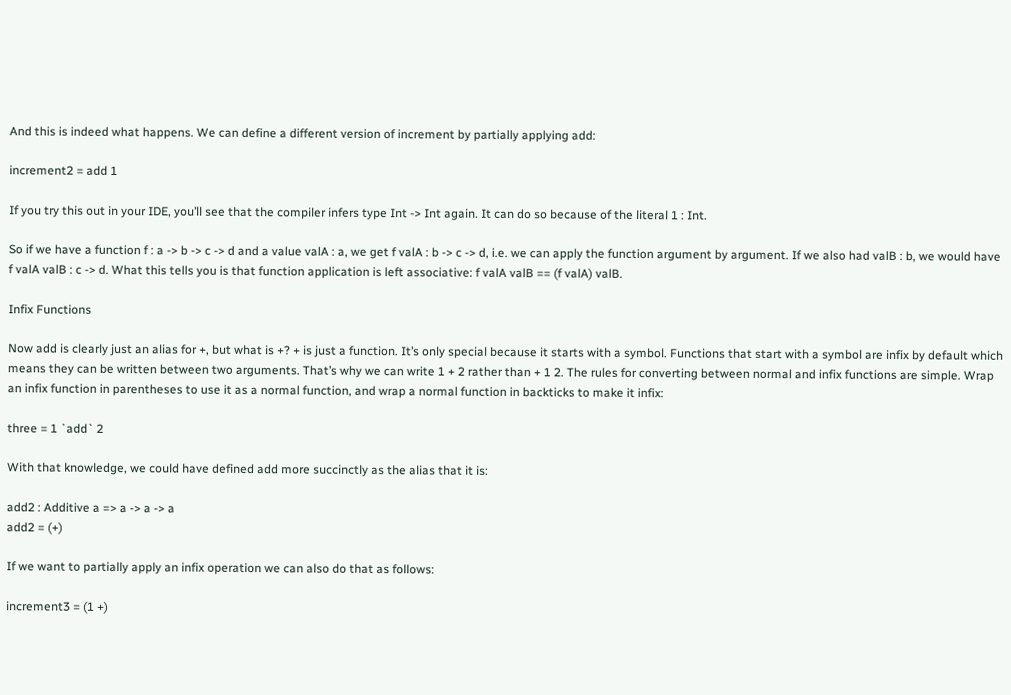And this is indeed what happens. We can define a different version of increment by partially applying add:

increment2 = add 1

If you try this out in your IDE, you’ll see that the compiler infers type Int -> Int again. It can do so because of the literal 1 : Int.

So if we have a function f : a -> b -> c -> d and a value valA : a, we get f valA : b -> c -> d, i.e. we can apply the function argument by argument. If we also had valB : b, we would have f valA valB : c -> d. What this tells you is that function application is left associative: f valA valB == (f valA) valB.

Infix Functions

Now add is clearly just an alias for +, but what is +? + is just a function. It’s only special because it starts with a symbol. Functions that start with a symbol are infix by default which means they can be written between two arguments. That’s why we can write 1 + 2 rather than + 1 2. The rules for converting between normal and infix functions are simple. Wrap an infix function in parentheses to use it as a normal function, and wrap a normal function in backticks to make it infix:

three = 1 `add` 2

With that knowledge, we could have defined add more succinctly as the alias that it is:

add2 : Additive a => a -> a -> a
add2 = (+)

If we want to partially apply an infix operation we can also do that as follows:

increment3 = (1 +)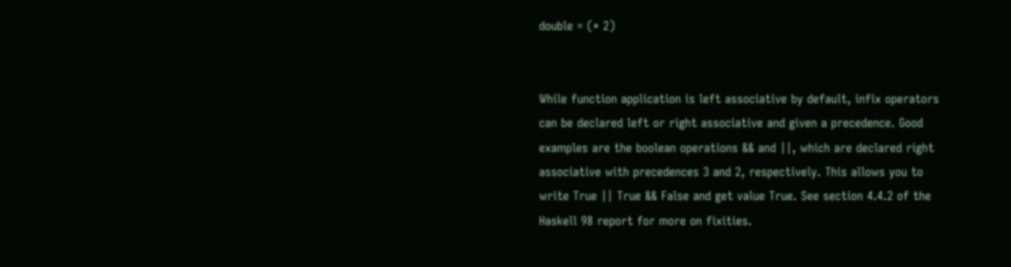double = (* 2)


While function application is left associative by default, infix operators can be declared left or right associative and given a precedence. Good examples are the boolean operations && and ||, which are declared right associative with precedences 3 and 2, respectively. This allows you to write True || True && False and get value True. See section 4.4.2 of the Haskell 98 report for more on fixities.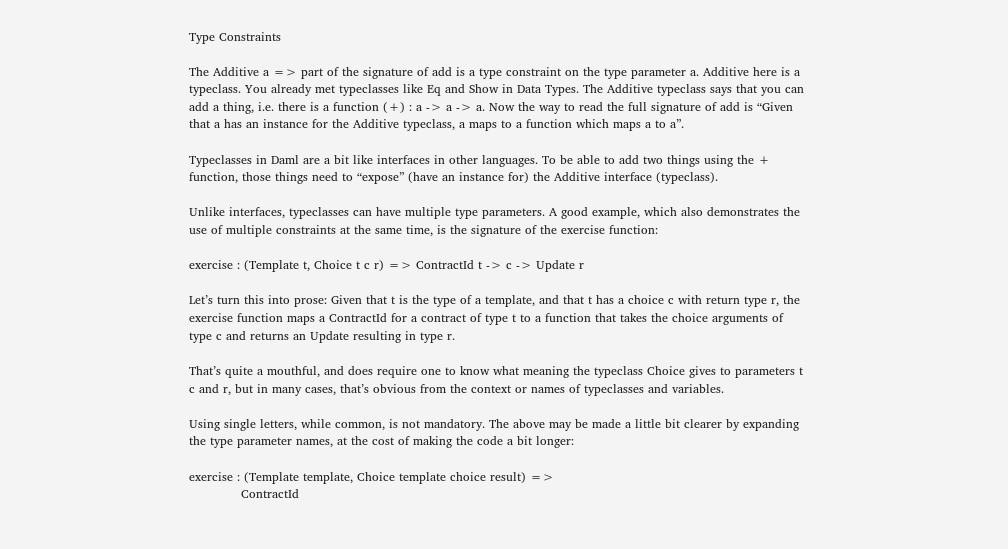Type Constraints

The Additive a => part of the signature of add is a type constraint on the type parameter a. Additive here is a typeclass. You already met typeclasses like Eq and Show in Data Types. The Additive typeclass says that you can add a thing, i.e. there is a function (+) : a -> a -> a. Now the way to read the full signature of add is “Given that a has an instance for the Additive typeclass, a maps to a function which maps a to a”.

Typeclasses in Daml are a bit like interfaces in other languages. To be able to add two things using the + function, those things need to “expose” (have an instance for) the Additive interface (typeclass).

Unlike interfaces, typeclasses can have multiple type parameters. A good example, which also demonstrates the use of multiple constraints at the same time, is the signature of the exercise function:

exercise : (Template t, Choice t c r) => ContractId t -> c -> Update r

Let’s turn this into prose: Given that t is the type of a template, and that t has a choice c with return type r, the exercise function maps a ContractId for a contract of type t to a function that takes the choice arguments of type c and returns an Update resulting in type r.

That’s quite a mouthful, and does require one to know what meaning the typeclass Choice gives to parameters t c and r, but in many cases, that’s obvious from the context or names of typeclasses and variables.

Using single letters, while common, is not mandatory. The above may be made a little bit clearer by expanding the type parameter names, at the cost of making the code a bit longer:

exercise : (Template template, Choice template choice result) =>
             ContractId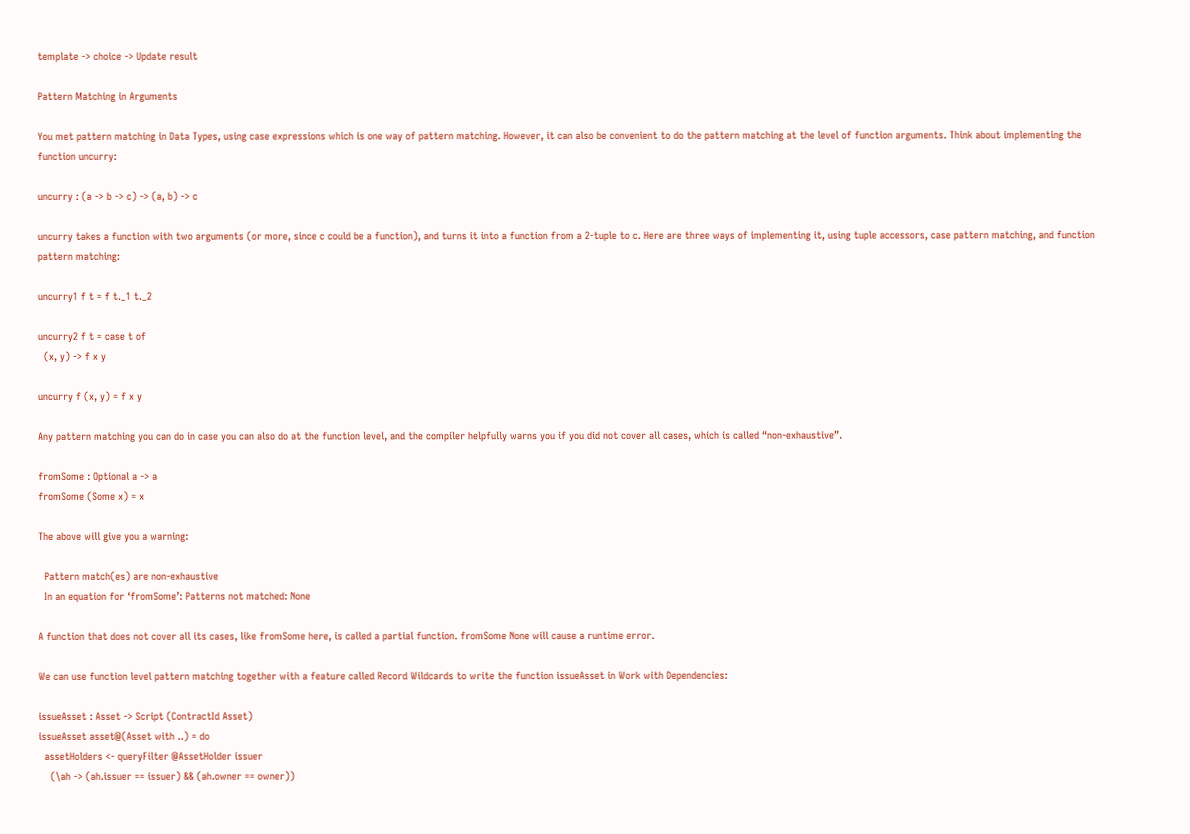template -> choice -> Update result

Pattern Matching in Arguments

You met pattern matching in Data Types, using case expressions which is one way of pattern matching. However, it can also be convenient to do the pattern matching at the level of function arguments. Think about implementing the function uncurry:

uncurry : (a -> b -> c) -> (a, b) -> c

uncurry takes a function with two arguments (or more, since c could be a function), and turns it into a function from a 2-tuple to c. Here are three ways of implementing it, using tuple accessors, case pattern matching, and function pattern matching:

uncurry1 f t = f t._1 t._2

uncurry2 f t = case t of
  (x, y) -> f x y

uncurry f (x, y) = f x y

Any pattern matching you can do in case you can also do at the function level, and the compiler helpfully warns you if you did not cover all cases, which is called “non-exhaustive”.

fromSome : Optional a -> a
fromSome (Some x) = x

The above will give you a warning:

  Pattern match(es) are non-exhaustive
  In an equation for ‘fromSome’: Patterns not matched: None

A function that does not cover all its cases, like fromSome here, is called a partial function. fromSome None will cause a runtime error.

We can use function level pattern matching together with a feature called Record Wildcards to write the function issueAsset in Work with Dependencies:

issueAsset : Asset -> Script (ContractId Asset)
issueAsset asset@(Asset with ..) = do
  assetHolders <- queryFilter @AssetHolder issuer
    (\ah -> (ah.issuer == issuer) && (ah.owner == owner))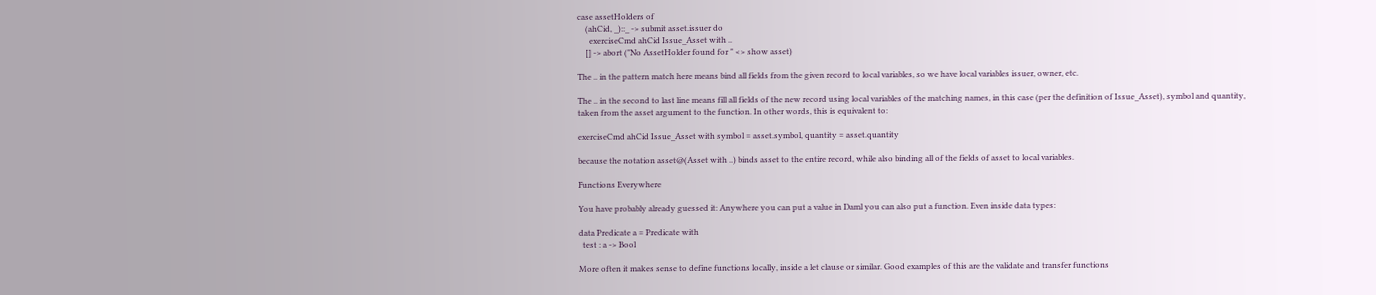case assetHolders of
    (ahCid, _)::_ -> submit asset.issuer do
      exerciseCmd ahCid Issue_Asset with ..
    [] -> abort ("No AssetHolder found for " <> show asset)

The .. in the pattern match here means bind all fields from the given record to local variables, so we have local variables issuer, owner, etc.

The .. in the second to last line means fill all fields of the new record using local variables of the matching names, in this case (per the definition of Issue_Asset), symbol and quantity, taken from the asset argument to the function. In other words, this is equivalent to:

exerciseCmd ahCid Issue_Asset with symbol = asset.symbol, quantity = asset.quantity

because the notation asset@(Asset with ..) binds asset to the entire record, while also binding all of the fields of asset to local variables.

Functions Everywhere

You have probably already guessed it: Anywhere you can put a value in Daml you can also put a function. Even inside data types:

data Predicate a = Predicate with
  test : a -> Bool

More often it makes sense to define functions locally, inside a let clause or similar. Good examples of this are the validate and transfer functions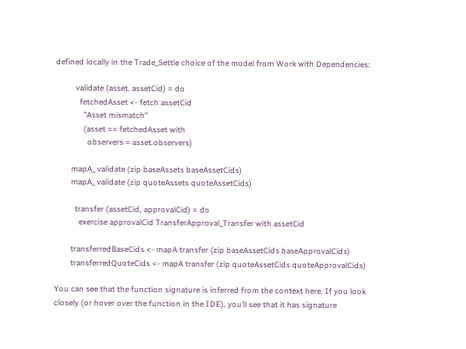defined locally in the Trade_Settle choice of the model from Work with Dependencies:

          validate (asset, assetCid) = do
            fetchedAsset <- fetch assetCid
              "Asset mismatch"
              (asset == fetchedAsset with
                observers = asset.observers)

        mapA_ validate (zip baseAssets baseAssetCids)
        mapA_ validate (zip quoteAssets quoteAssetCids)

          transfer (assetCid, approvalCid) = do
            exercise approvalCid TransferApproval_Transfer with assetCid

        transferredBaseCids <- mapA transfer (zip baseAssetCids baseApprovalCids)
        transferredQuoteCids <- mapA transfer (zip quoteAssetCids quoteApprovalCids)

You can see that the function signature is inferred from the context here. If you look closely (or hover over the function in the IDE), you’ll see that it has signature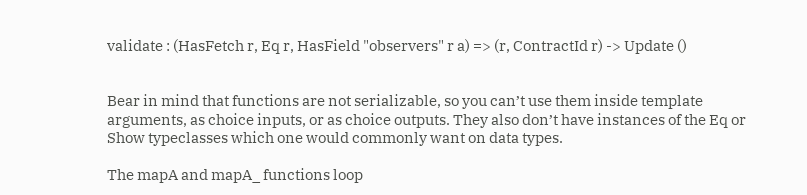validate : (HasFetch r, Eq r, HasField "observers" r a) => (r, ContractId r) -> Update ()


Bear in mind that functions are not serializable, so you can’t use them inside template arguments, as choice inputs, or as choice outputs. They also don’t have instances of the Eq or Show typeclasses which one would commonly want on data types.

The mapA and mapA_ functions loop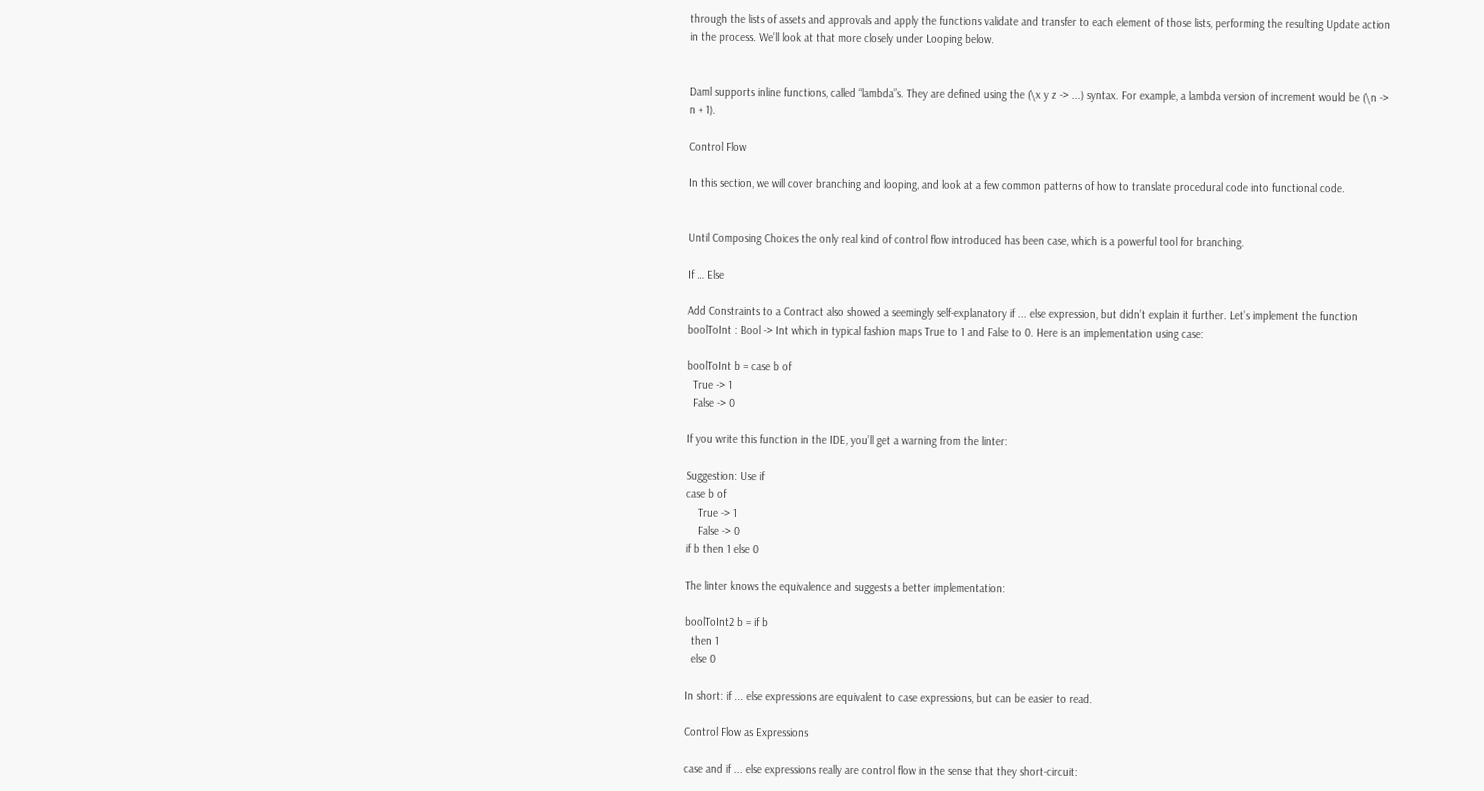through the lists of assets and approvals and apply the functions validate and transfer to each element of those lists, performing the resulting Update action in the process. We’ll look at that more closely under Looping below.


Daml supports inline functions, called “lambda”s. They are defined using the (\x y z -> ...) syntax. For example, a lambda version of increment would be (\n -> n + 1).

Control Flow

In this section, we will cover branching and looping, and look at a few common patterns of how to translate procedural code into functional code.


Until Composing Choices the only real kind of control flow introduced has been case, which is a powerful tool for branching.

If … Else

Add Constraints to a Contract also showed a seemingly self-explanatory if ... else expression, but didn’t explain it further. Let’s implement the function boolToInt : Bool -> Int which in typical fashion maps True to 1 and False to 0. Here is an implementation using case:

boolToInt b = case b of
  True -> 1
  False -> 0

If you write this function in the IDE, you’ll get a warning from the linter:

Suggestion: Use if
case b of
    True -> 1
    False -> 0
if b then 1 else 0

The linter knows the equivalence and suggests a better implementation:

boolToInt2 b = if b
  then 1
  else 0

In short: if ... else expressions are equivalent to case expressions, but can be easier to read.

Control Flow as Expressions

case and if ... else expressions really are control flow in the sense that they short-circuit: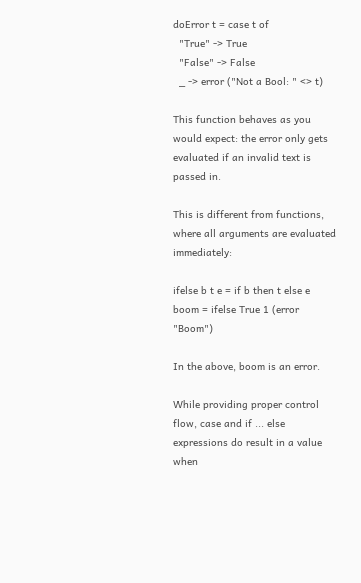doError t = case t of
  "True" -> True
  "False" -> False
  _ -> error ("Not a Bool: " <> t)

This function behaves as you would expect: the error only gets evaluated if an invalid text is passed in.

This is different from functions, where all arguments are evaluated immediately:

ifelse b t e = if b then t else e
boom = ifelse True 1 (error "Boom")

In the above, boom is an error.

While providing proper control flow, case and if ... else expressions do result in a value when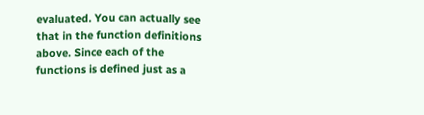evaluated. You can actually see that in the function definitions above. Since each of the functions is defined just as a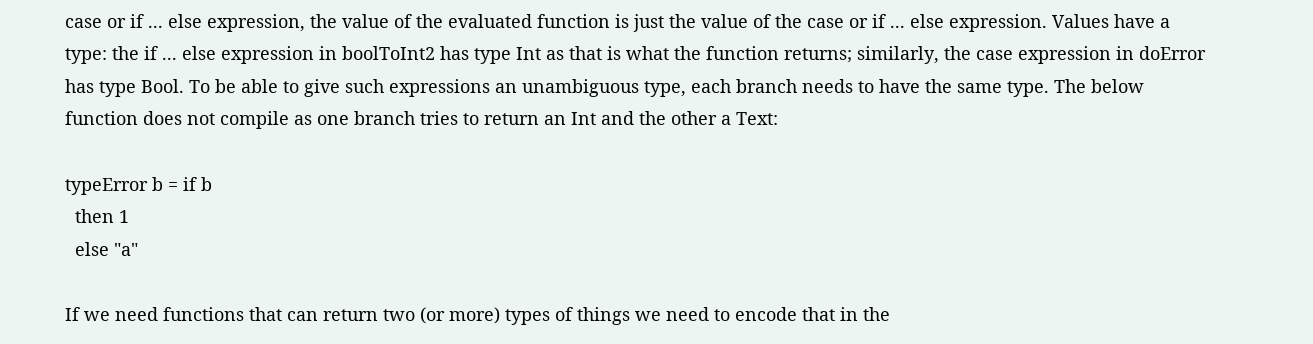case or if ... else expression, the value of the evaluated function is just the value of the case or if ... else expression. Values have a type: the if ... else expression in boolToInt2 has type Int as that is what the function returns; similarly, the case expression in doError has type Bool. To be able to give such expressions an unambiguous type, each branch needs to have the same type. The below function does not compile as one branch tries to return an Int and the other a Text:

typeError b = if b
  then 1
  else "a"

If we need functions that can return two (or more) types of things we need to encode that in the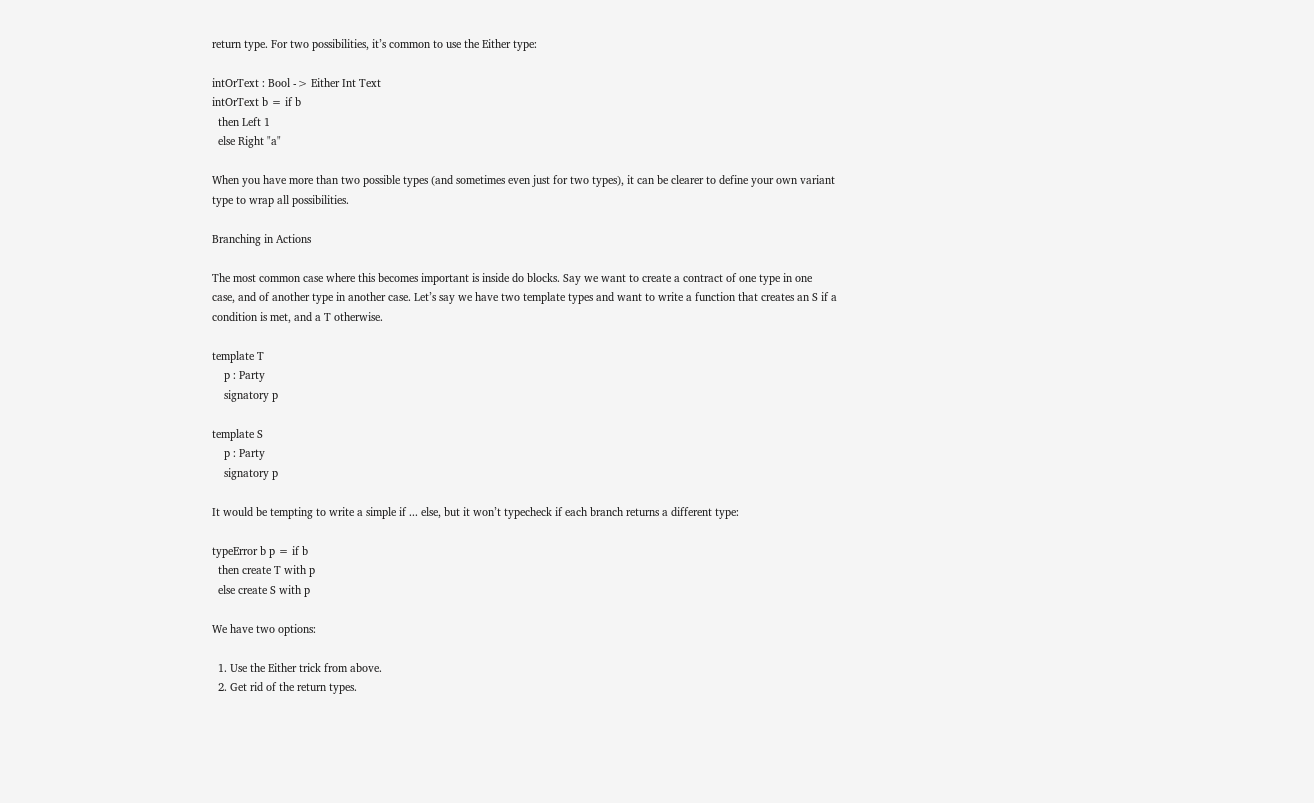return type. For two possibilities, it’s common to use the Either type:

intOrText : Bool -> Either Int Text
intOrText b = if b
  then Left 1
  else Right "a"

When you have more than two possible types (and sometimes even just for two types), it can be clearer to define your own variant type to wrap all possibilities.

Branching in Actions

The most common case where this becomes important is inside do blocks. Say we want to create a contract of one type in one case, and of another type in another case. Let’s say we have two template types and want to write a function that creates an S if a condition is met, and a T otherwise.

template T
    p : Party
    signatory p

template S
    p : Party
    signatory p

It would be tempting to write a simple if ... else, but it won’t typecheck if each branch returns a different type:

typeError b p = if b
  then create T with p
  else create S with p

We have two options:

  1. Use the Either trick from above.
  2. Get rid of the return types.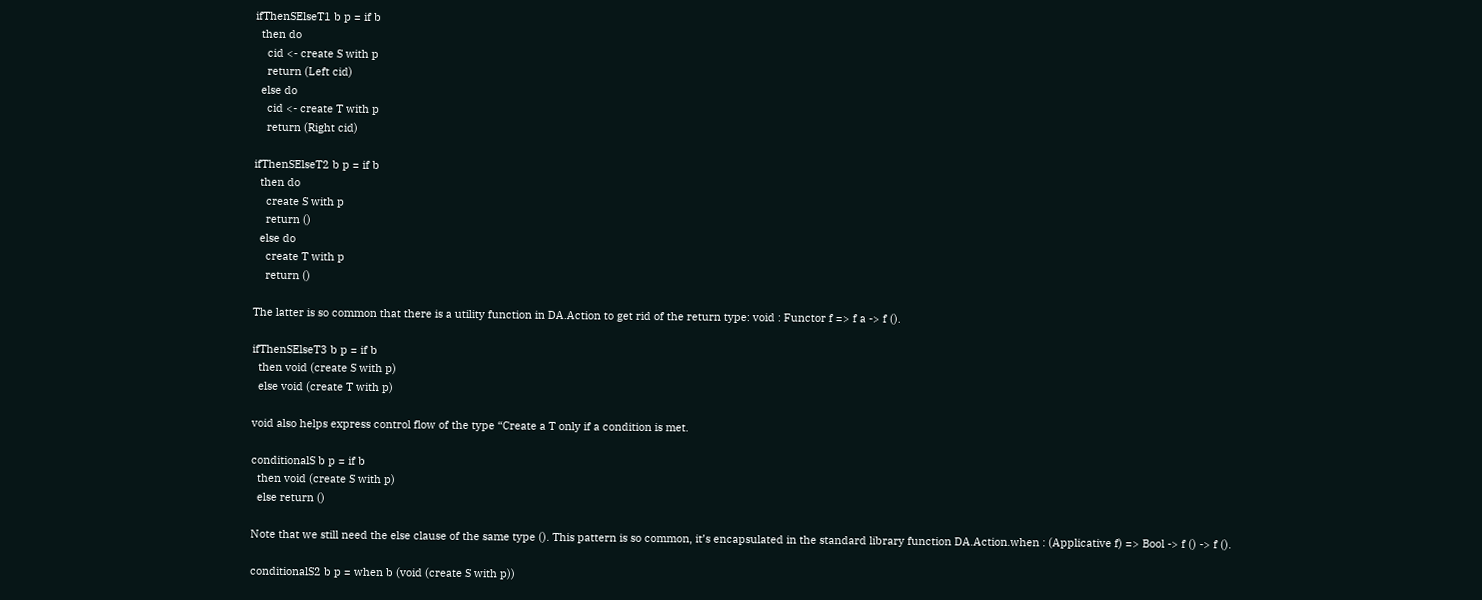ifThenSElseT1 b p = if b
  then do
    cid <- create S with p
    return (Left cid)
  else do
    cid <- create T with p
    return (Right cid)

ifThenSElseT2 b p = if b
  then do
    create S with p
    return ()
  else do
    create T with p
    return ()

The latter is so common that there is a utility function in DA.Action to get rid of the return type: void : Functor f => f a -> f ().

ifThenSElseT3 b p = if b
  then void (create S with p)
  else void (create T with p)

void also helps express control flow of the type “Create a T only if a condition is met.

conditionalS b p = if b
  then void (create S with p)
  else return ()

Note that we still need the else clause of the same type (). This pattern is so common, it’s encapsulated in the standard library function DA.Action.when : (Applicative f) => Bool -> f () -> f ().

conditionalS2 b p = when b (void (create S with p))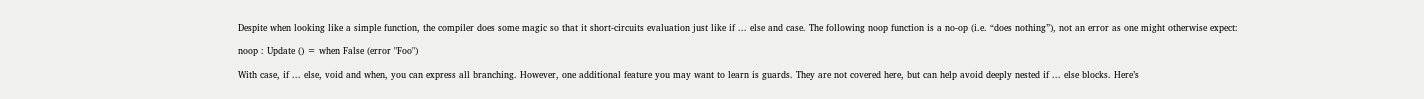Despite when looking like a simple function, the compiler does some magic so that it short-circuits evaluation just like if ... else and case. The following noop function is a no-op (i.e. “does nothing”), not an error as one might otherwise expect:

noop : Update () = when False (error "Foo")

With case, if ... else, void and when, you can express all branching. However, one additional feature you may want to learn is guards. They are not covered here, but can help avoid deeply nested if ... else blocks. Here’s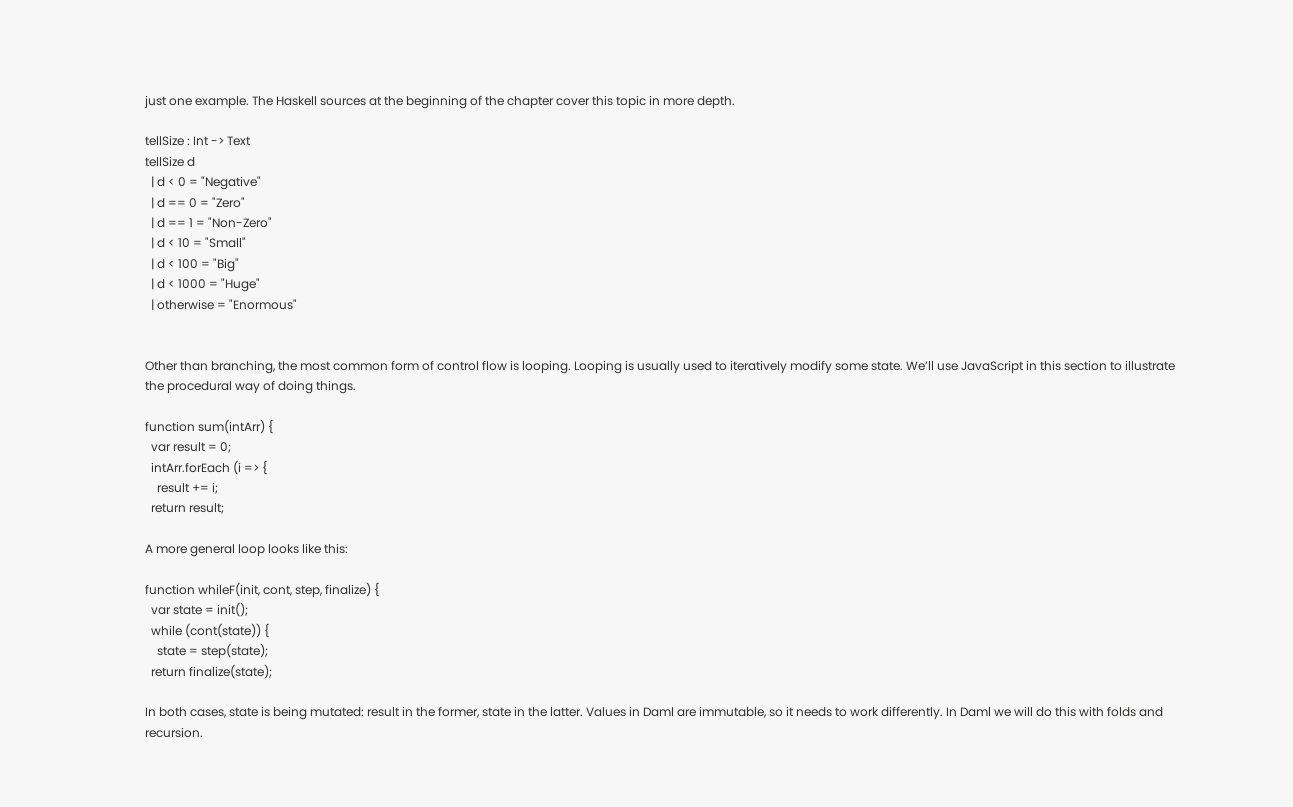just one example. The Haskell sources at the beginning of the chapter cover this topic in more depth.

tellSize : Int -> Text
tellSize d
  | d < 0 = "Negative"
  | d == 0 = "Zero"
  | d == 1 = "Non-Zero"
  | d < 10 = "Small"
  | d < 100 = "Big"
  | d < 1000 = "Huge"
  | otherwise = "Enormous"


Other than branching, the most common form of control flow is looping. Looping is usually used to iteratively modify some state. We’ll use JavaScript in this section to illustrate the procedural way of doing things.

function sum(intArr) {
  var result = 0;
  intArr.forEach (i => {
    result += i;
  return result;

A more general loop looks like this:

function whileF(init, cont, step, finalize) {
  var state = init();
  while (cont(state)) {
    state = step(state);
  return finalize(state);

In both cases, state is being mutated: result in the former, state in the latter. Values in Daml are immutable, so it needs to work differently. In Daml we will do this with folds and recursion.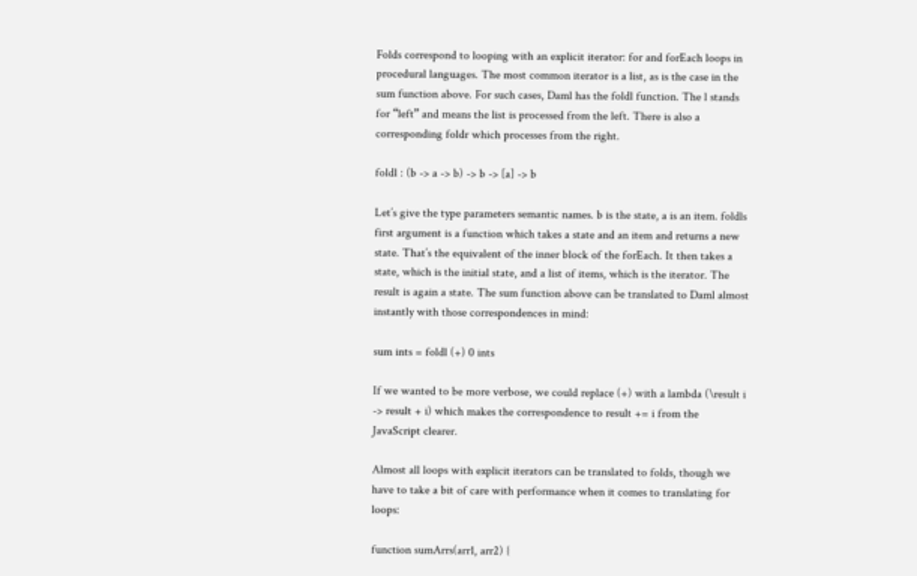Folds correspond to looping with an explicit iterator: for and forEach loops in procedural languages. The most common iterator is a list, as is the case in the sum function above. For such cases, Daml has the foldl function. The l stands for “left” and means the list is processed from the left. There is also a corresponding foldr which processes from the right.

foldl : (b -> a -> b) -> b -> [a] -> b

Let’s give the type parameters semantic names. b is the state, a is an item. foldls first argument is a function which takes a state and an item and returns a new state. That’s the equivalent of the inner block of the forEach. It then takes a state, which is the initial state, and a list of items, which is the iterator. The result is again a state. The sum function above can be translated to Daml almost instantly with those correspondences in mind:

sum ints = foldl (+) 0 ints

If we wanted to be more verbose, we could replace (+) with a lambda (\result i -> result + i) which makes the correspondence to result += i from the JavaScript clearer.

Almost all loops with explicit iterators can be translated to folds, though we have to take a bit of care with performance when it comes to translating for loops:

function sumArrs(arr1, arr2) {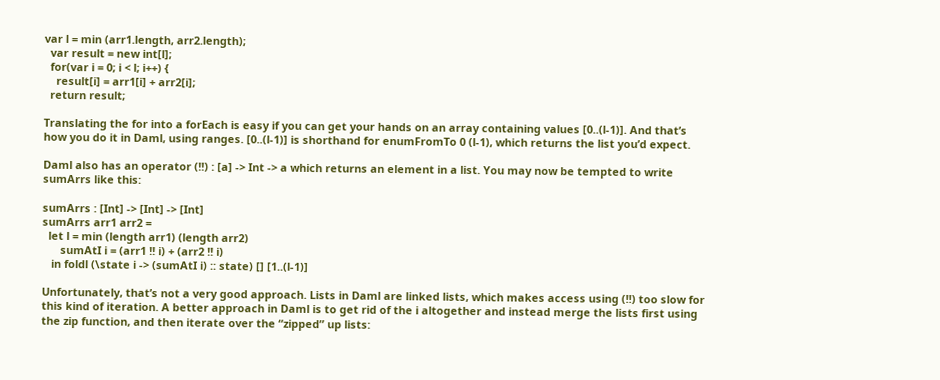var l = min (arr1.length, arr2.length);
  var result = new int[l];
  for(var i = 0; i < l; i++) {
    result[i] = arr1[i] + arr2[i];
  return result;

Translating the for into a forEach is easy if you can get your hands on an array containing values [0..(l-1)]. And that’s how you do it in Daml, using ranges. [0..(l-1)] is shorthand for enumFromTo 0 (l-1), which returns the list you’d expect.

Daml also has an operator (!!) : [a] -> Int -> a which returns an element in a list. You may now be tempted to write sumArrs like this:

sumArrs : [Int] -> [Int] -> [Int]
sumArrs arr1 arr2 =
  let l = min (length arr1) (length arr2)
      sumAtI i = (arr1 !! i) + (arr2 !! i)
   in foldl (\state i -> (sumAtI i) :: state) [] [1..(l-1)]

Unfortunately, that’s not a very good approach. Lists in Daml are linked lists, which makes access using (!!) too slow for this kind of iteration. A better approach in Daml is to get rid of the i altogether and instead merge the lists first using the zip function, and then iterate over the “zipped” up lists: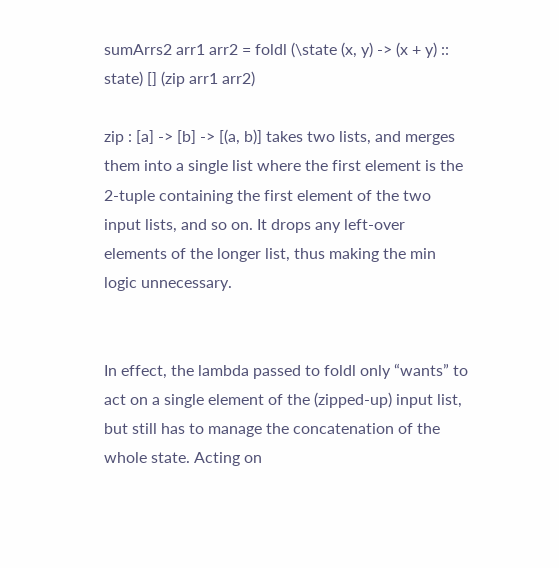sumArrs2 arr1 arr2 = foldl (\state (x, y) -> (x + y) :: state) [] (zip arr1 arr2)

zip : [a] -> [b] -> [(a, b)] takes two lists, and merges them into a single list where the first element is the 2-tuple containing the first element of the two input lists, and so on. It drops any left-over elements of the longer list, thus making the min logic unnecessary.


In effect, the lambda passed to foldl only “wants” to act on a single element of the (zipped-up) input list, but still has to manage the concatenation of the whole state. Acting on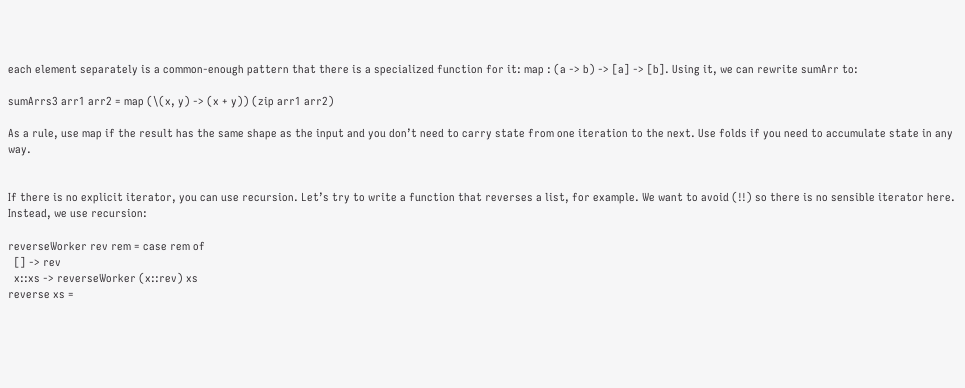each element separately is a common-enough pattern that there is a specialized function for it: map : (a -> b) -> [a] -> [b]. Using it, we can rewrite sumArr to:

sumArrs3 arr1 arr2 = map (\(x, y) -> (x + y)) (zip arr1 arr2)

As a rule, use map if the result has the same shape as the input and you don’t need to carry state from one iteration to the next. Use folds if you need to accumulate state in any way.


If there is no explicit iterator, you can use recursion. Let’s try to write a function that reverses a list, for example. We want to avoid (!!) so there is no sensible iterator here. Instead, we use recursion:

reverseWorker rev rem = case rem of
  [] -> rev
  x::xs -> reverseWorker (x::rev) xs
reverse xs =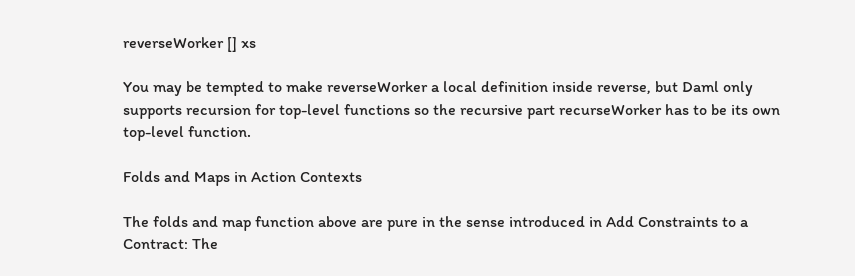reverseWorker [] xs

You may be tempted to make reverseWorker a local definition inside reverse, but Daml only supports recursion for top-level functions so the recursive part recurseWorker has to be its own top-level function.

Folds and Maps in Action Contexts

The folds and map function above are pure in the sense introduced in Add Constraints to a Contract: The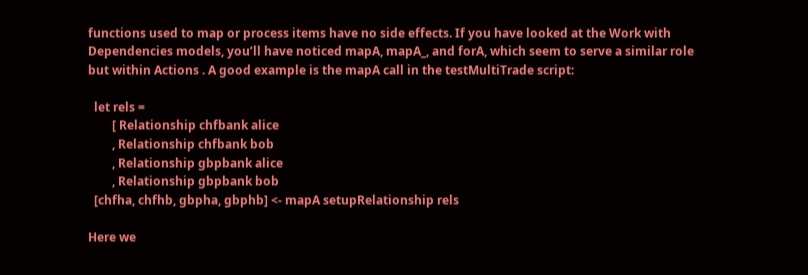functions used to map or process items have no side effects. If you have looked at the Work with Dependencies models, you’ll have noticed mapA, mapA_, and forA, which seem to serve a similar role but within Actions . A good example is the mapA call in the testMultiTrade script:

  let rels =
        [ Relationship chfbank alice
        , Relationship chfbank bob
        , Relationship gbpbank alice
        , Relationship gbpbank bob
  [chfha, chfhb, gbpha, gbphb] <- mapA setupRelationship rels

Here we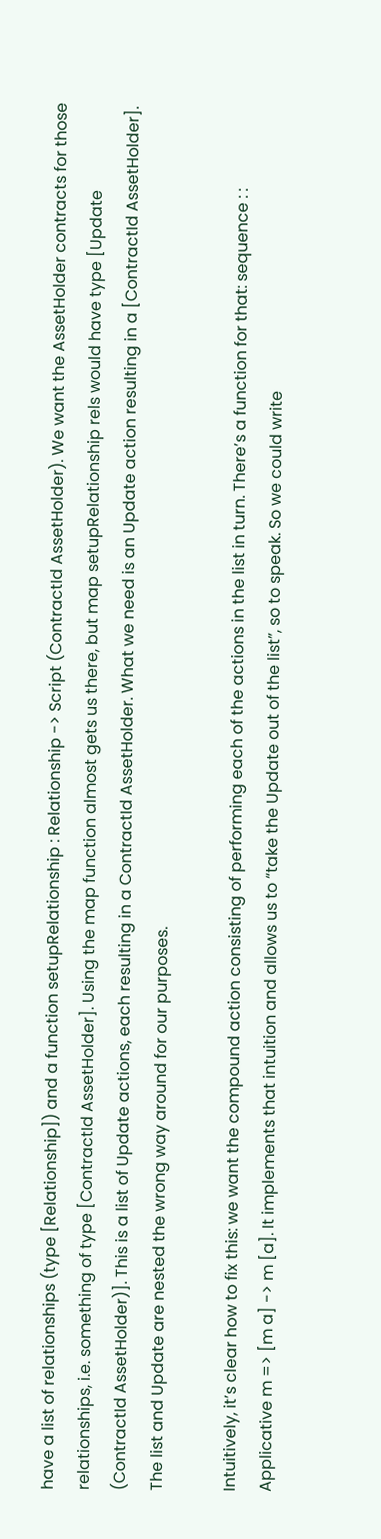have a list of relationships (type [Relationship]) and a function setupRelationship : Relationship -> Script (ContractId AssetHolder). We want the AssetHolder contracts for those relationships, i.e. something of type [ContractId AssetHolder]. Using the map function almost gets us there, but map setupRelationship rels would have type [Update (ContractId AssetHolder)]. This is a list of Update actions, each resulting in a ContractId AssetHolder. What we need is an Update action resulting in a [ContractId AssetHolder]. The list and Update are nested the wrong way around for our purposes.

Intuitively, it’s clear how to fix this: we want the compound action consisting of performing each of the actions in the list in turn. There’s a function for that: sequence : : Applicative m => [m a] -> m [a]. It implements that intuition and allows us to “take the Update out of the list”, so to speak. So we could write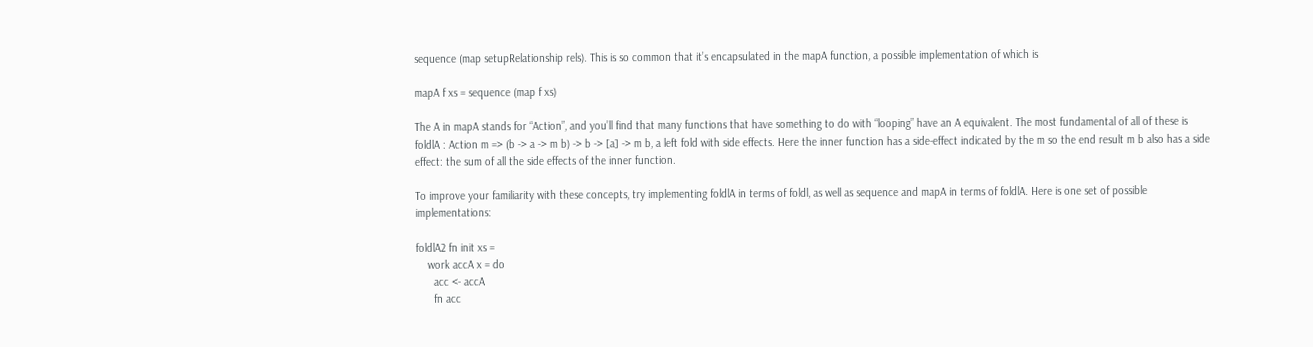sequence (map setupRelationship rels). This is so common that it’s encapsulated in the mapA function, a possible implementation of which is

mapA f xs = sequence (map f xs)

The A in mapA stands for “Action”, and you’ll find that many functions that have something to do with “looping” have an A equivalent. The most fundamental of all of these is foldlA : Action m => (b -> a -> m b) -> b -> [a] -> m b, a left fold with side effects. Here the inner function has a side-effect indicated by the m so the end result m b also has a side effect: the sum of all the side effects of the inner function.

To improve your familiarity with these concepts, try implementing foldlA in terms of foldl, as well as sequence and mapA in terms of foldlA. Here is one set of possible implementations:

foldlA2 fn init xs =
    work accA x = do
      acc <- accA
      fn acc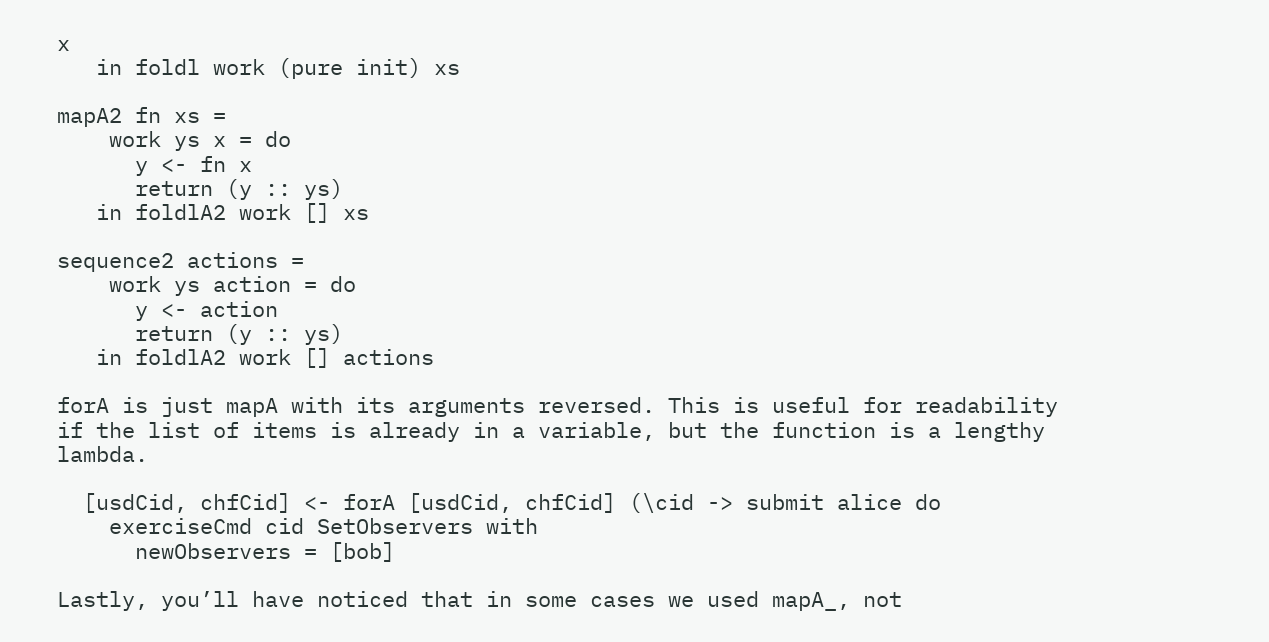x
   in foldl work (pure init) xs

mapA2 fn xs =
    work ys x = do
      y <- fn x
      return (y :: ys)
   in foldlA2 work [] xs

sequence2 actions =
    work ys action = do
      y <- action
      return (y :: ys)
   in foldlA2 work [] actions

forA is just mapA with its arguments reversed. This is useful for readability if the list of items is already in a variable, but the function is a lengthy lambda.

  [usdCid, chfCid] <- forA [usdCid, chfCid] (\cid -> submit alice do
    exerciseCmd cid SetObservers with
      newObservers = [bob]

Lastly, you’ll have noticed that in some cases we used mapA_, not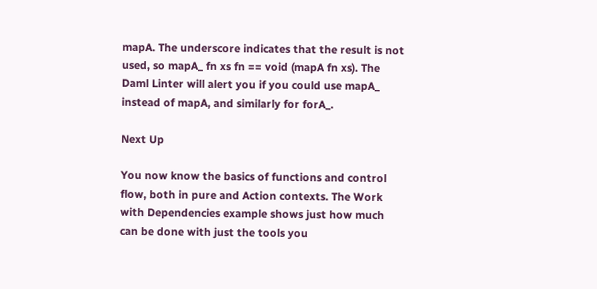mapA. The underscore indicates that the result is not used, so mapA_ fn xs fn == void (mapA fn xs). The Daml Linter will alert you if you could use mapA_ instead of mapA, and similarly for forA_.

Next Up

You now know the basics of functions and control flow, both in pure and Action contexts. The Work with Dependencies example shows just how much can be done with just the tools you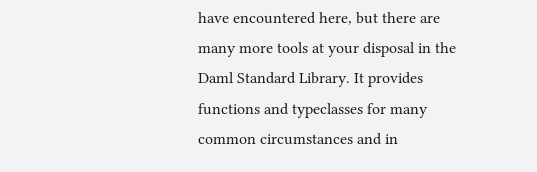have encountered here, but there are many more tools at your disposal in the Daml Standard Library. It provides functions and typeclasses for many common circumstances and in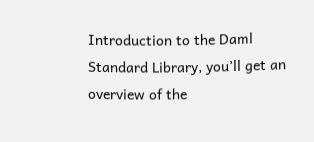Introduction to the Daml Standard Library, you’ll get an overview of the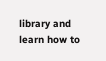library and learn how to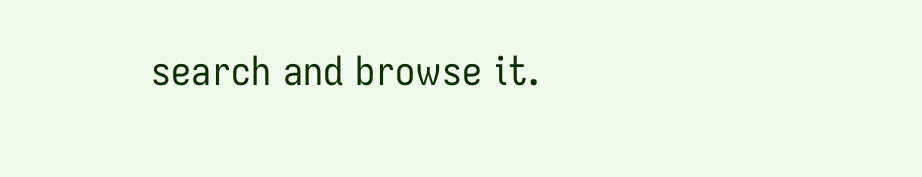search and browse it.